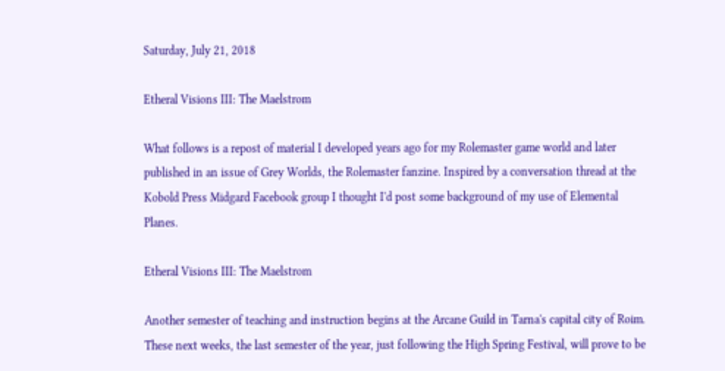Saturday, July 21, 2018

Etheral Visions III: The Maelstrom

What follows is a repost of material I developed years ago for my Rolemaster game world and later published in an issue of Grey Worlds, the Rolemaster fanzine. Inspired by a conversation thread at the Kobold Press Midgard Facebook group I thought I'd post some background of my use of Elemental Planes.

Etheral Visions III: The Maelstrom

Another semester of teaching and instruction begins at the Arcane Guild in Tarna's capital city of Roim. These next weeks, the last semester of the year, just following the High Spring Festival, will prove to be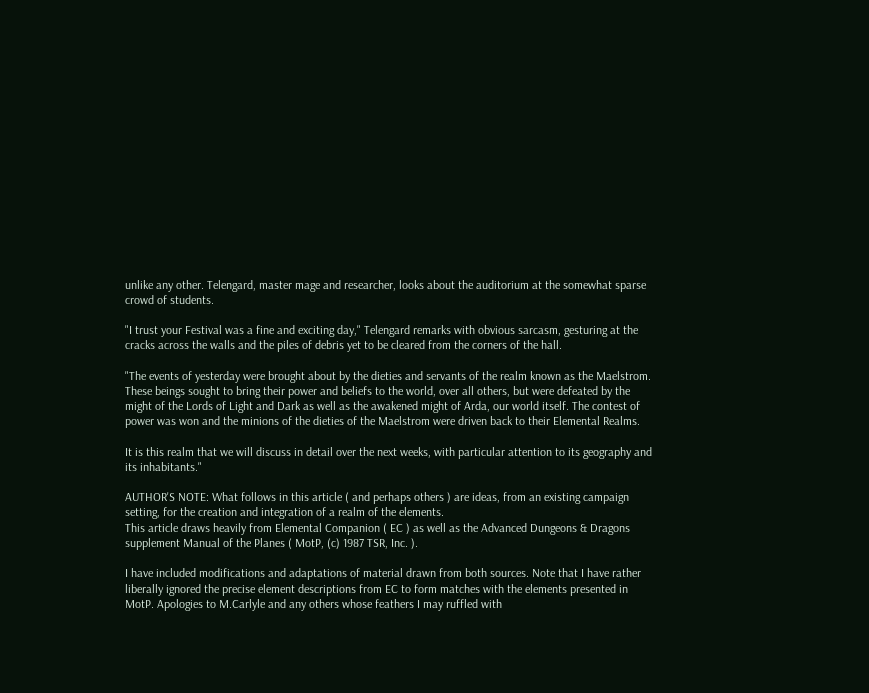unlike any other. Telengard, master mage and researcher, looks about the auditorium at the somewhat sparse crowd of students.

"I trust your Festival was a fine and exciting day," Telengard remarks with obvious sarcasm, gesturing at the cracks across the walls and the piles of debris yet to be cleared from the corners of the hall.

"The events of yesterday were brought about by the dieties and servants of the realm known as the Maelstrom. These beings sought to bring their power and beliefs to the world, over all others, but were defeated by the might of the Lords of Light and Dark as well as the awakened might of Arda, our world itself. The contest of power was won and the minions of the dieties of the Maelstrom were driven back to their Elemental Realms.

It is this realm that we will discuss in detail over the next weeks, with particular attention to its geography and its inhabitants."

AUTHOR'S NOTE: What follows in this article ( and perhaps others ) are ideas, from an existing campaign setting, for the creation and integration of a realm of the elements.
This article draws heavily from Elemental Companion ( EC ) as well as the Advanced Dungeons & Dragons supplement Manual of the Planes ( MotP, (c) 1987 TSR, Inc. ).

I have included modifications and adaptations of material drawn from both sources. Note that I have rather liberally ignored the precise element descriptions from EC to form matches with the elements presented in MotP. Apologies to M.Carlyle and any others whose feathers I may ruffled with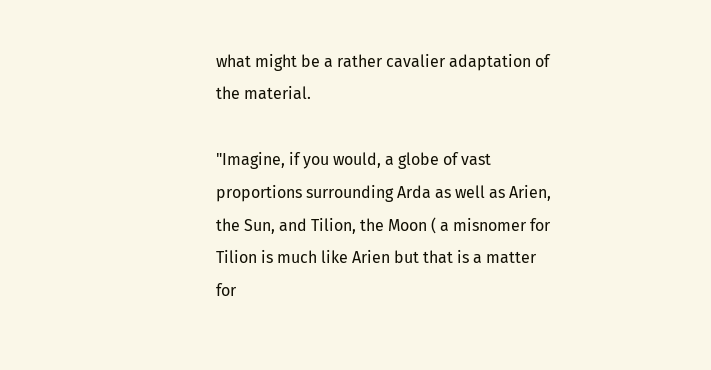what might be a rather cavalier adaptation of the material.

"Imagine, if you would, a globe of vast proportions surrounding Arda as well as Arien, the Sun, and Tilion, the Moon ( a misnomer for Tilion is much like Arien but that is a matter for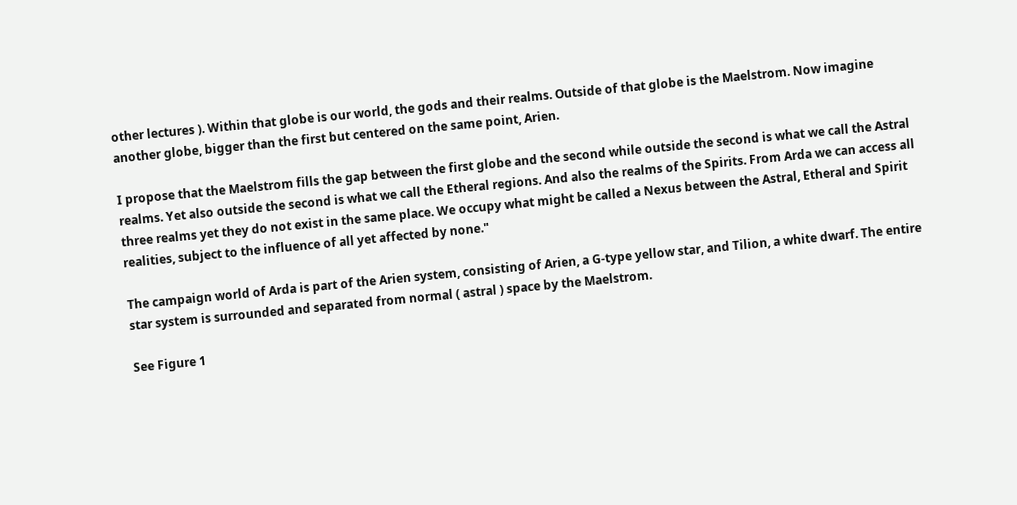other lectures ). Within that globe is our world, the gods and their realms. Outside of that globe is the Maelstrom. Now imagine another globe, bigger than the first but centered on the same point, Arien.

I propose that the Maelstrom fills the gap between the first globe and the second while outside the second is what we call the Astral realms. Yet also outside the second is what we call the Etheral regions. And also the realms of the Spirits. From Arda we can access all three realms yet they do not exist in the same place. We occupy what might be called a Nexus between the Astral, Etheral and Spirit realities, subject to the influence of all yet affected by none."

The campaign world of Arda is part of the Arien system, consisting of Arien, a G-type yellow star, and Tilion, a white dwarf. The entire star system is surrounded and separated from normal ( astral ) space by the Maelstrom.

See Figure 1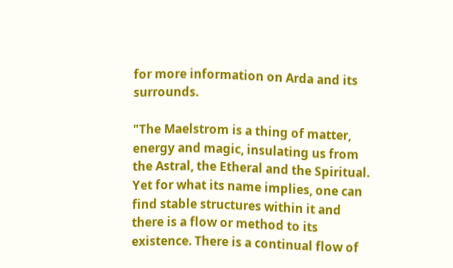for more information on Arda and its surrounds.

"The Maelstrom is a thing of matter, energy and magic, insulating us from
the Astral, the Etheral and the Spiritual. Yet for what its name implies, one can find stable structures within it and there is a flow or method to its existence. There is a continual flow of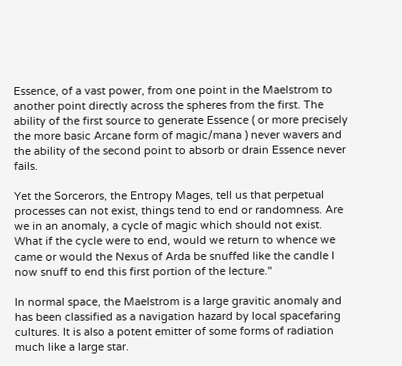Essence, of a vast power, from one point in the Maelstrom to another point directly across the spheres from the first. The ability of the first source to generate Essence ( or more precisely the more basic Arcane form of magic/mana ) never wavers and the ability of the second point to absorb or drain Essence never fails.

Yet the Sorcerors, the Entropy Mages, tell us that perpetual processes can not exist, things tend to end or randomness. Are we in an anomaly, a cycle of magic which should not exist.
What if the cycle were to end, would we return to whence we came or would the Nexus of Arda be snuffed like the candle I now snuff to end this first portion of the lecture."

In normal space, the Maelstrom is a large gravitic anomaly and has been classified as a navigation hazard by local spacefaring cultures. It is also a potent emitter of some forms of radiation much like a large star.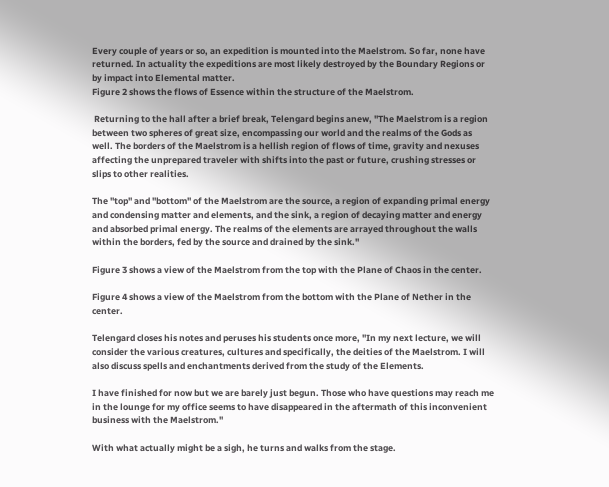Every couple of years or so, an expedition is mounted into the Maelstrom. So far, none have returned. In actuality the expeditions are most likely destroyed by the Boundary Regions or by impact into Elemental matter.
Figure 2 shows the flows of Essence within the structure of the Maelstrom.

 Returning to the hall after a brief break, Telengard begins anew, "The Maelstrom is a region between two spheres of great size, encompassing our world and the realms of the Gods as well. The borders of the Maelstrom is a hellish region of flows of time, gravity and nexuses affecting the unprepared traveler with shifts into the past or future, crushing stresses or slips to other realities.

The "top" and "bottom" of the Maelstrom are the source, a region of expanding primal energy and condensing matter and elements, and the sink, a region of decaying matter and energy and absorbed primal energy. The realms of the elements are arrayed throughout the walls within the borders, fed by the source and drained by the sink."

Figure 3 shows a view of the Maelstrom from the top with the Plane of Chaos in the center.

Figure 4 shows a view of the Maelstrom from the bottom with the Plane of Nether in the center.

Telengard closes his notes and peruses his students once more, "In my next lecture, we will consider the various creatures, cultures and specifically, the deities of the Maelstrom. I will also discuss spells and enchantments derived from the study of the Elements.

I have finished for now but we are barely just begun. Those who have questions may reach me in the lounge for my office seems to have disappeared in the aftermath of this inconvenient business with the Maelstrom."

With what actually might be a sigh, he turns and walks from the stage.